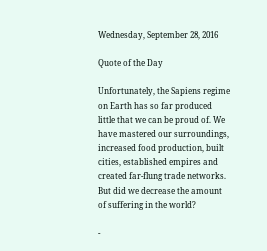Wednesday, September 28, 2016

Quote of the Day

Unfortunately, the Sapiens regime on Earth has so far produced little that we can be proud of. We have mastered our surroundings, increased food production, built cities, established empires and created far-flung trade networks. But did we decrease the amount of suffering in the world?

-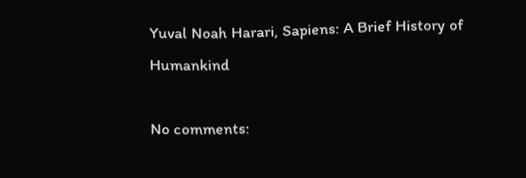Yuval Noah Harari, Sapiens: A Brief History of Humankind

No comments: